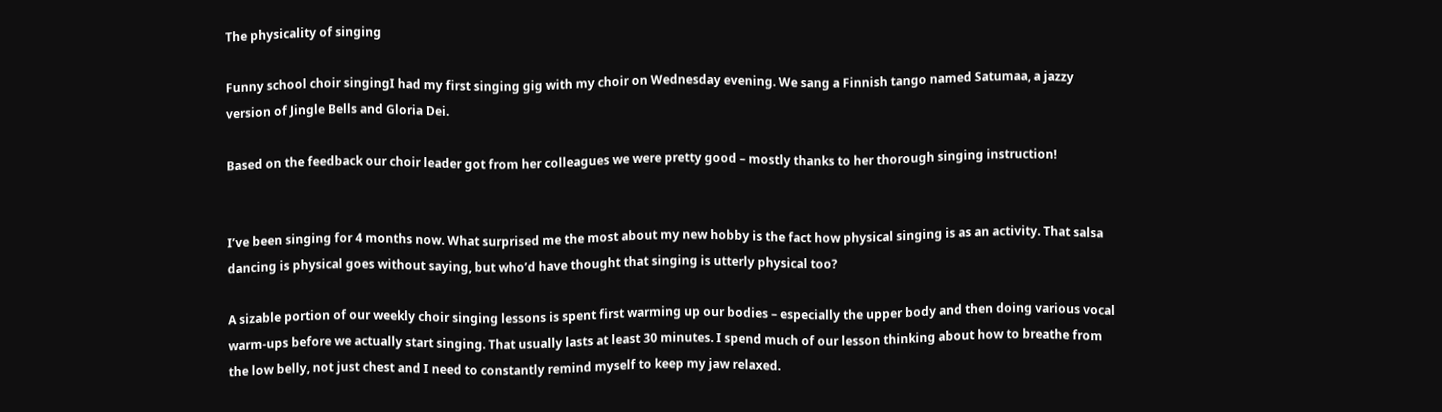The physicality of singing

Funny school choir singingI had my first singing gig with my choir on Wednesday evening. We sang a Finnish tango named Satumaa, a jazzy version of Jingle Bells and Gloria Dei.

Based on the feedback our choir leader got from her colleagues we were pretty good – mostly thanks to her thorough singing instruction!


I’ve been singing for 4 months now. What surprised me the most about my new hobby is the fact how physical singing is as an activity. That salsa dancing is physical goes without saying, but who’d have thought that singing is utterly physical too?

A sizable portion of our weekly choir singing lessons is spent first warming up our bodies – especially the upper body and then doing various vocal warm-ups before we actually start singing. That usually lasts at least 30 minutes. I spend much of our lesson thinking about how to breathe from the low belly, not just chest and I need to constantly remind myself to keep my jaw relaxed.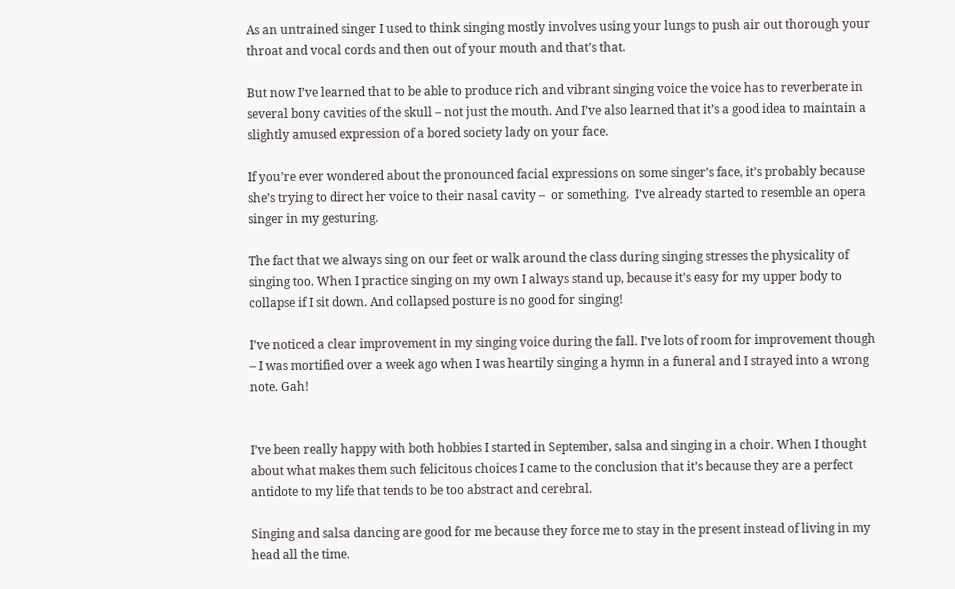As an untrained singer I used to think singing mostly involves using your lungs to push air out thorough your throat and vocal cords and then out of your mouth and that’s that.

But now I’ve learned that to be able to produce rich and vibrant singing voice the voice has to reverberate in several bony cavities of the skull – not just the mouth. And I’ve also learned that it’s a good idea to maintain a slightly amused expression of a bored society lady on your face.

If you’re ever wondered about the pronounced facial expressions on some singer’s face, it’s probably because she’s trying to direct her voice to their nasal cavity –  or something.  I’ve already started to resemble an opera singer in my gesturing.

The fact that we always sing on our feet or walk around the class during singing stresses the physicality of singing too. When I practice singing on my own I always stand up, because it’s easy for my upper body to collapse if I sit down. And collapsed posture is no good for singing!

I’ve noticed a clear improvement in my singing voice during the fall. I’ve lots of room for improvement though – I was mortified over a week ago when I was heartily singing a hymn in a funeral and I strayed into a wrong note. Gah!


I’ve been really happy with both hobbies I started in September, salsa and singing in a choir. When I thought about what makes them such felicitous choices I came to the conclusion that it’s because they are a perfect antidote to my life that tends to be too abstract and cerebral.

Singing and salsa dancing are good for me because they force me to stay in the present instead of living in my head all the time.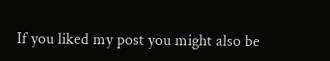If you liked my post you might also be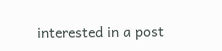interested in a post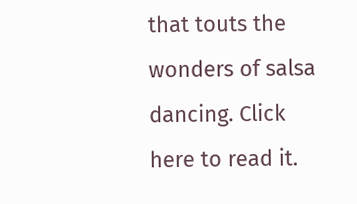that touts the wonders of salsa dancing. Click here to read it.